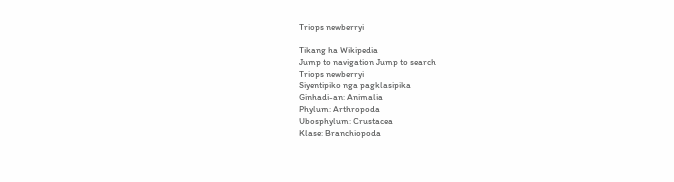Triops newberryi

Tikang ha Wikipedia
Jump to navigation Jump to search
Triops newberryi
Siyentipiko nga pagklasipika
Ginhadi-an: Animalia
Phylum: Arthropoda
Ubosphylum: Crustacea
Klase: Branchiopoda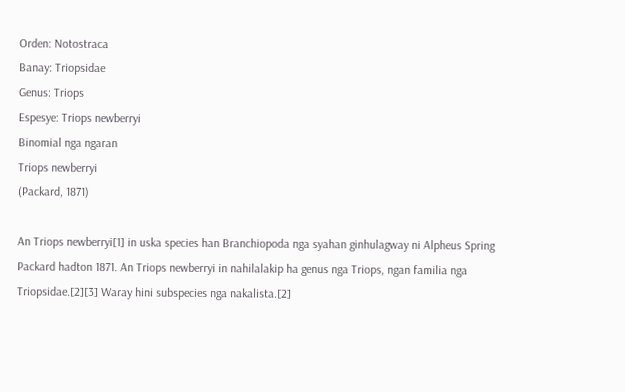Orden: Notostraca
Banay: Triopsidae
Genus: Triops
Espesye: Triops newberryi
Binomial nga ngaran
Triops newberryi
(Packard, 1871)

An Triops newberryi[1] in uska species han Branchiopoda nga syahan ginhulagway ni Alpheus Spring Packard hadton 1871. An Triops newberryi in nahilalakip ha genus nga Triops, ngan familia nga Triopsidae.[2][3] Waray hini subspecies nga nakalista.[2]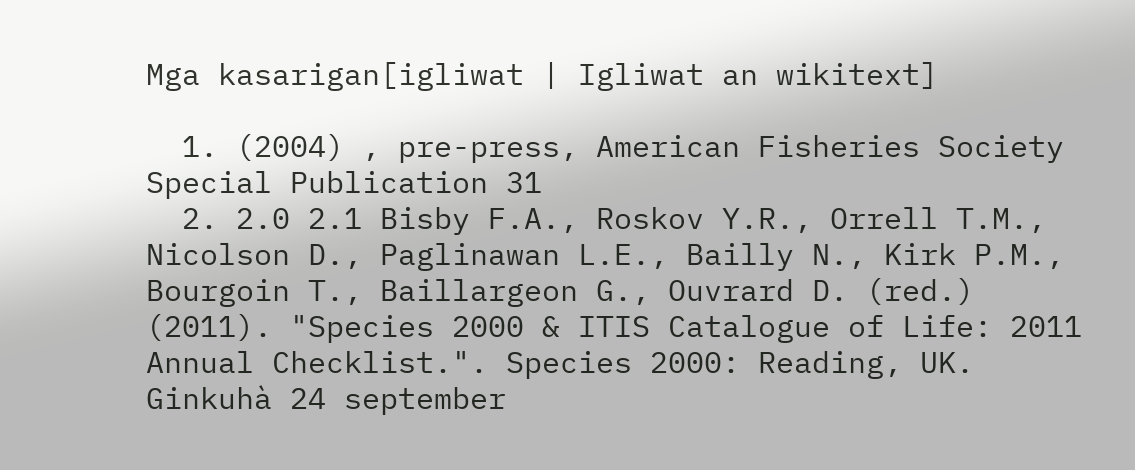Mga kasarigan[igliwat | Igliwat an wikitext]

  1. (2004) , pre-press, American Fisheries Society Special Publication 31
  2. 2.0 2.1 Bisby F.A., Roskov Y.R., Orrell T.M., Nicolson D., Paglinawan L.E., Bailly N., Kirk P.M., Bourgoin T., Baillargeon G., Ouvrard D. (red.) (2011). "Species 2000 & ITIS Catalogue of Life: 2011 Annual Checklist.". Species 2000: Reading, UK. Ginkuhà 24 september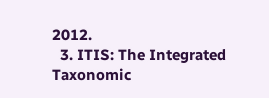2012.
  3. ITIS: The Integrated Taxonomic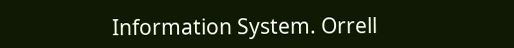Information System. Orrell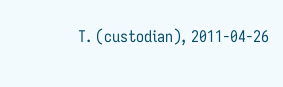T. (custodian), 2011-04-26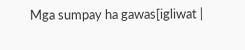Mga sumpay ha gawas[igliwat |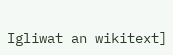Igliwat an wikitext]